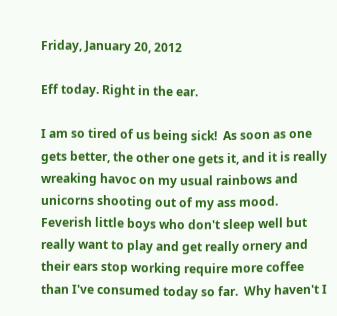Friday, January 20, 2012

Eff today. Right in the ear.

I am so tired of us being sick!  As soon as one gets better, the other one gets it, and it is really wreaking havoc on my usual rainbows and unicorns shooting out of my ass mood.  Feverish little boys who don't sleep well but really want to play and get really ornery and their ears stop working require more coffee than I've consumed today so far.  Why haven't I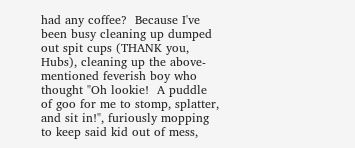had any coffee?  Because I've been busy cleaning up dumped out spit cups (THANK you, Hubs), cleaning up the above-mentioned feverish boy who thought "Oh lookie!  A puddle of goo for me to stomp, splatter, and sit in!", furiously mopping to keep said kid out of mess,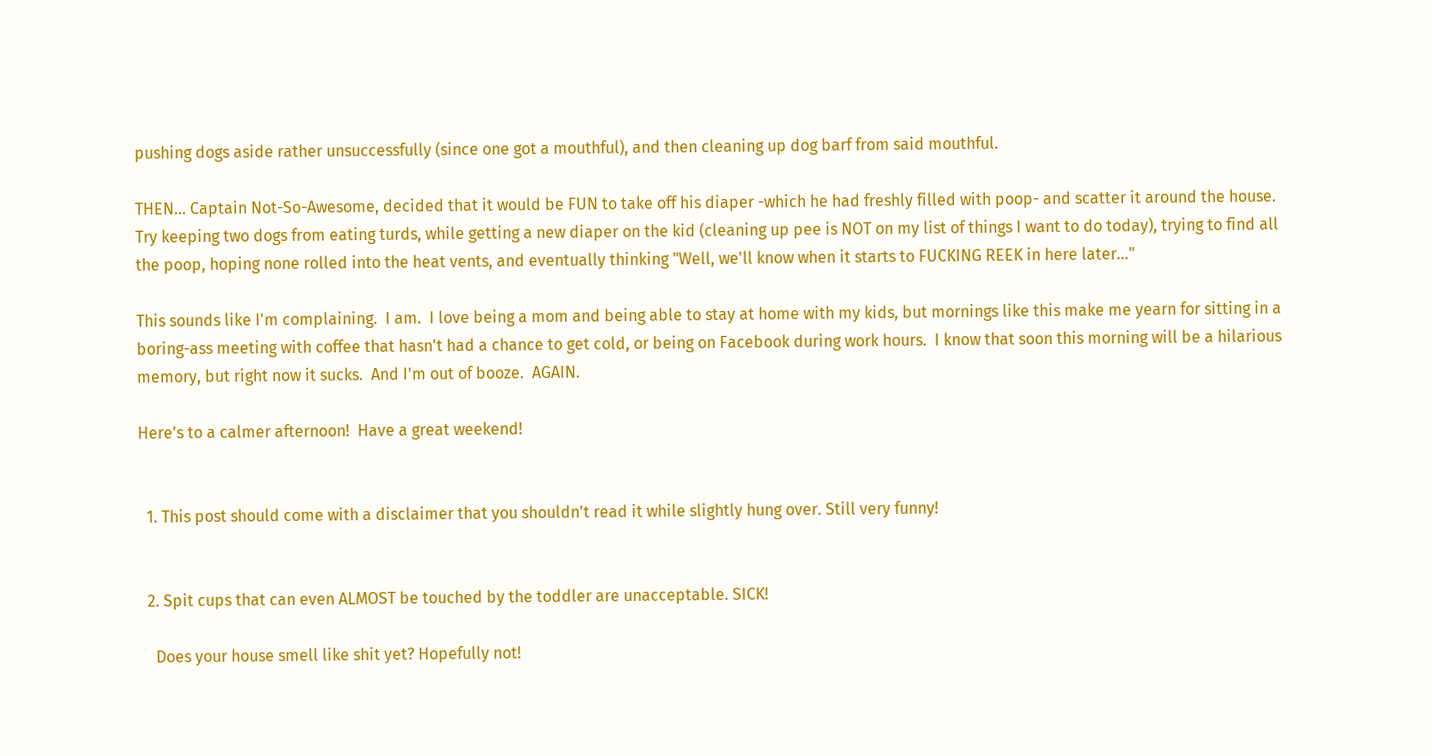pushing dogs aside rather unsuccessfully (since one got a mouthful), and then cleaning up dog barf from said mouthful.

THEN... Captain Not-So-Awesome, decided that it would be FUN to take off his diaper -which he had freshly filled with poop- and scatter it around the house.  Try keeping two dogs from eating turds, while getting a new diaper on the kid (cleaning up pee is NOT on my list of things I want to do today), trying to find all the poop, hoping none rolled into the heat vents, and eventually thinking "Well, we'll know when it starts to FUCKING REEK in here later..."

This sounds like I'm complaining.  I am.  I love being a mom and being able to stay at home with my kids, but mornings like this make me yearn for sitting in a boring-ass meeting with coffee that hasn't had a chance to get cold, or being on Facebook during work hours.  I know that soon this morning will be a hilarious memory, but right now it sucks.  And I'm out of booze.  AGAIN.

Here's to a calmer afternoon!  Have a great weekend!


  1. This post should come with a disclaimer that you shouldn't read it while slightly hung over. Still very funny!


  2. Spit cups that can even ALMOST be touched by the toddler are unacceptable. SICK!

    Does your house smell like shit yet? Hopefully not!